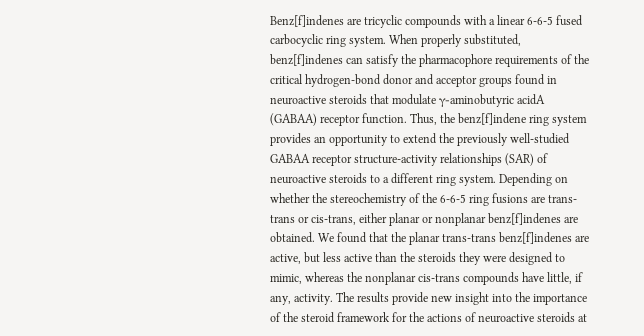Benz[f]indenes are tricyclic compounds with a linear 6-6-5 fused carbocyclic ring system. When properly substituted, benz[f]indenes can satisfy the pharmacophore requirements of the critical hydrogen-bond donor and acceptor groups found in neuroactive steroids that modulate γ-aminobutyric acidA (GABAA) receptor function. Thus, the benz[f]indene ring system provides an opportunity to extend the previously well-studied GABAA receptor structure-activity relationships (SAR) of neuroactive steroids to a different ring system. Depending on whether the stereochemistry of the 6-6-5 ring fusions are trans-trans or cis-trans, either planar or nonplanar benz[f]indenes are obtained. We found that the planar trans-trans benz[f]indenes are active, but less active than the steroids they were designed to mimic, whereas the nonplanar cis-trans compounds have little, if any, activity. The results provide new insight into the importance of the steroid framework for the actions of neuroactive steroids at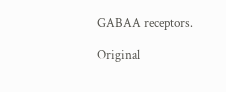GABAA receptors.

Original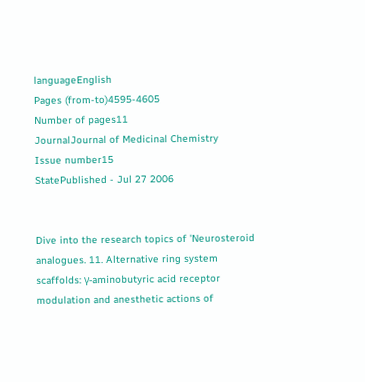languageEnglish
Pages (from-to)4595-4605
Number of pages11
JournalJournal of Medicinal Chemistry
Issue number15
StatePublished - Jul 27 2006


Dive into the research topics of 'Neurosteroid analogues. 11. Alternative ring system scaffolds: γ-aminobutyric acid receptor modulation and anesthetic actions of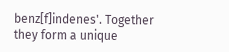benz[f]indenes'. Together they form a unique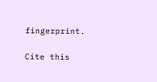fingerprint.

Cite this